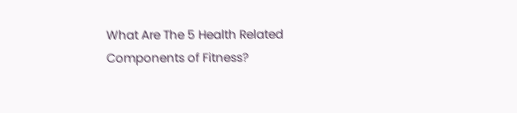What Are The 5 Health Related Components of Fitness?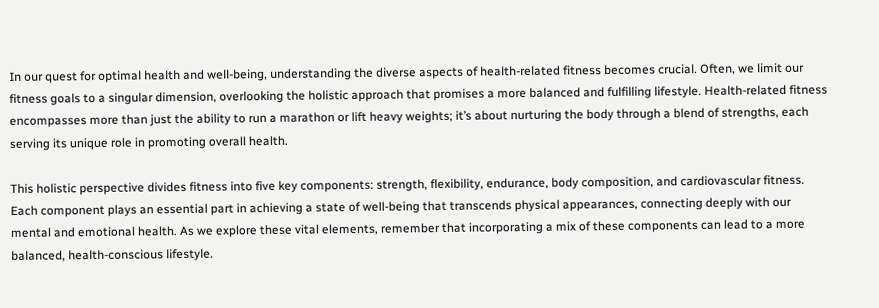In our quest for optimal health and well-being, understanding the diverse aspects of health-related fitness becomes crucial. Often, we limit our fitness goals to a singular dimension, overlooking the holistic approach that promises a more balanced and fulfilling lifestyle. Health-related fitness encompasses more than just the ability to run a marathon or lift heavy weights; it’s about nurturing the body through a blend of strengths, each serving its unique role in promoting overall health.

This holistic perspective divides fitness into five key components: strength, flexibility, endurance, body composition, and cardiovascular fitness. Each component plays an essential part in achieving a state of well-being that transcends physical appearances, connecting deeply with our mental and emotional health. As we explore these vital elements, remember that incorporating a mix of these components can lead to a more balanced, health-conscious lifestyle.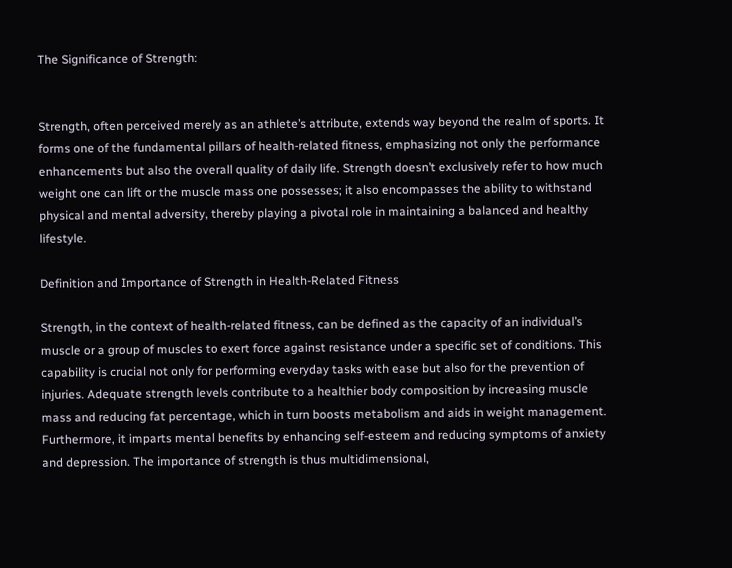The Significance of Strength:


Strength, often perceived merely as an athlete’s attribute, extends way beyond the realm of sports. It forms one of the fundamental pillars of health-related fitness, emphasizing not only the performance enhancements but also the overall quality of daily life. Strength doesn’t exclusively refer to how much weight one can lift or the muscle mass one possesses; it also encompasses the ability to withstand physical and mental adversity, thereby playing a pivotal role in maintaining a balanced and healthy lifestyle.

Definition and Importance of Strength in Health-Related Fitness

Strength, in the context of health-related fitness, can be defined as the capacity of an individual’s muscle or a group of muscles to exert force against resistance under a specific set of conditions. This capability is crucial not only for performing everyday tasks with ease but also for the prevention of injuries. Adequate strength levels contribute to a healthier body composition by increasing muscle mass and reducing fat percentage, which in turn boosts metabolism and aids in weight management. Furthermore, it imparts mental benefits by enhancing self-esteem and reducing symptoms of anxiety and depression. The importance of strength is thus multidimensional,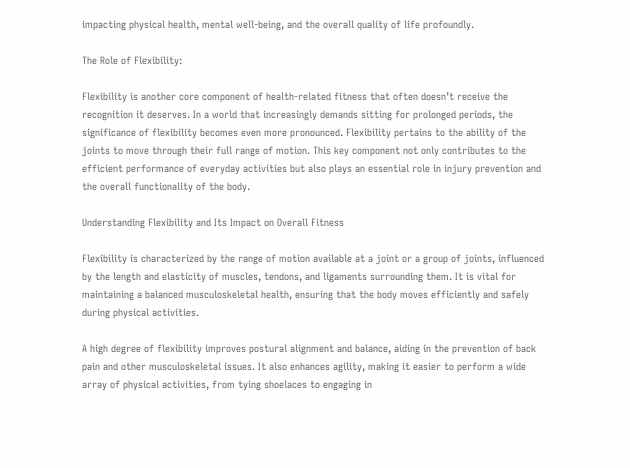impacting physical health, mental well-being, and the overall quality of life profoundly.

The Role of Flexibility:

Flexibility is another core component of health-related fitness that often doesn’t receive the recognition it deserves. In a world that increasingly demands sitting for prolonged periods, the significance of flexibility becomes even more pronounced. Flexibility pertains to the ability of the joints to move through their full range of motion. This key component not only contributes to the efficient performance of everyday activities but also plays an essential role in injury prevention and the overall functionality of the body.

Understanding Flexibility and Its Impact on Overall Fitness

Flexibility is characterized by the range of motion available at a joint or a group of joints, influenced by the length and elasticity of muscles, tendons, and ligaments surrounding them. It is vital for maintaining a balanced musculoskeletal health, ensuring that the body moves efficiently and safely during physical activities.

A high degree of flexibility improves postural alignment and balance, aiding in the prevention of back pain and other musculoskeletal issues. It also enhances agility, making it easier to perform a wide array of physical activities, from tying shoelaces to engaging in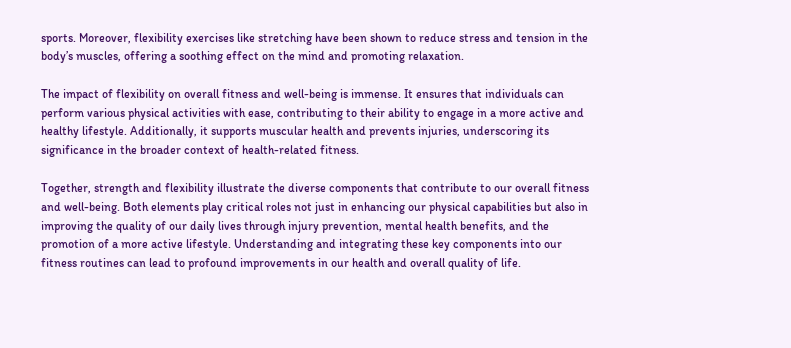sports. Moreover, flexibility exercises like stretching have been shown to reduce stress and tension in the body’s muscles, offering a soothing effect on the mind and promoting relaxation.

The impact of flexibility on overall fitness and well-being is immense. It ensures that individuals can perform various physical activities with ease, contributing to their ability to engage in a more active and healthy lifestyle. Additionally, it supports muscular health and prevents injuries, underscoring its significance in the broader context of health-related fitness.

Together, strength and flexibility illustrate the diverse components that contribute to our overall fitness and well-being. Both elements play critical roles not just in enhancing our physical capabilities but also in improving the quality of our daily lives through injury prevention, mental health benefits, and the promotion of a more active lifestyle. Understanding and integrating these key components into our fitness routines can lead to profound improvements in our health and overall quality of life.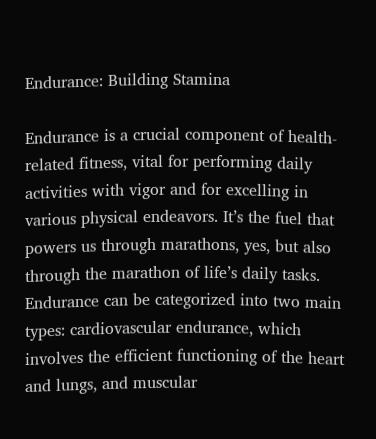Endurance: Building Stamina

Endurance is a crucial component of health-related fitness, vital for performing daily activities with vigor and for excelling in various physical endeavors. It’s the fuel that powers us through marathons, yes, but also through the marathon of life’s daily tasks. Endurance can be categorized into two main types: cardiovascular endurance, which involves the efficient functioning of the heart and lungs, and muscular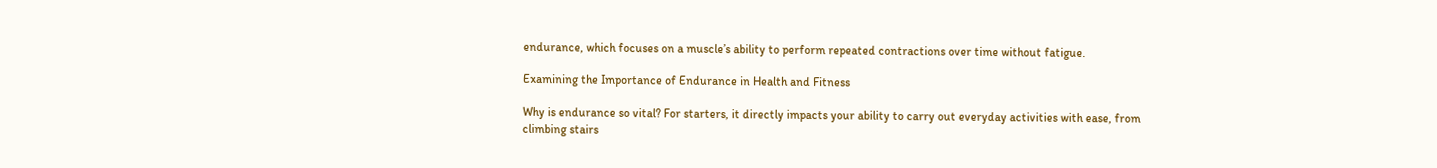endurance, which focuses on a muscle’s ability to perform repeated contractions over time without fatigue.

Examining the Importance of Endurance in Health and Fitness

Why is endurance so vital? For starters, it directly impacts your ability to carry out everyday activities with ease, from climbing stairs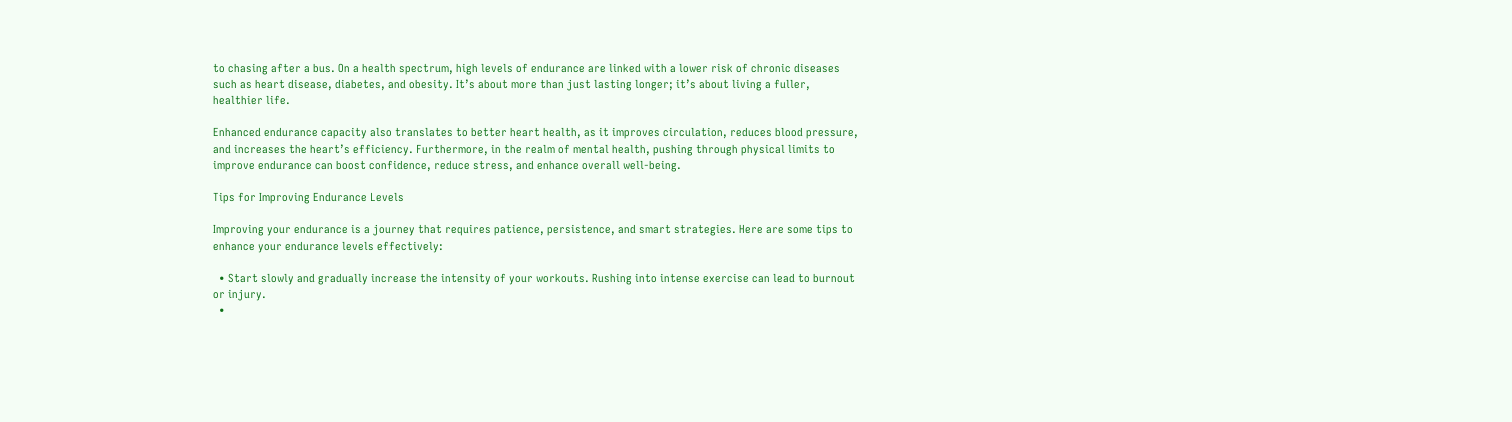to chasing after a bus. On a health spectrum, high levels of endurance are linked with a lower risk of chronic diseases such as heart disease, diabetes, and obesity. It’s about more than just lasting longer; it’s about living a fuller, healthier life.

Enhanced endurance capacity also translates to better heart health, as it improves circulation, reduces blood pressure, and increases the heart’s efficiency. Furthermore, in the realm of mental health, pushing through physical limits to improve endurance can boost confidence, reduce stress, and enhance overall well-being.

Tips for Improving Endurance Levels

Improving your endurance is a journey that requires patience, persistence, and smart strategies. Here are some tips to enhance your endurance levels effectively:

  • Start slowly and gradually increase the intensity of your workouts. Rushing into intense exercise can lead to burnout or injury.
  •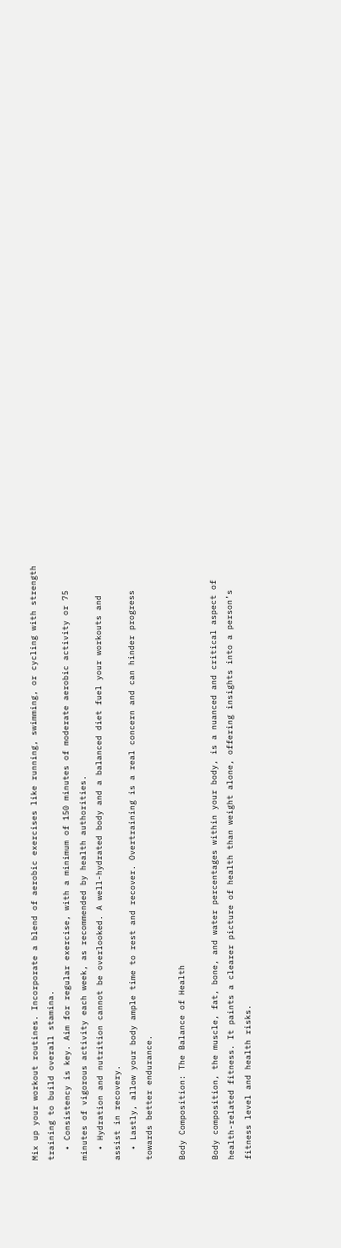Mix up your workout routines. Incorporate a blend of aerobic exercises like running, swimming, or cycling with strength training to build overall stamina.
  • Consistency is key. Aim for regular exercise, with a minimum of 150 minutes of moderate aerobic activity or 75 minutes of vigorous activity each week, as recommended by health authorities.
  • Hydration and nutrition cannot be overlooked. A well-hydrated body and a balanced diet fuel your workouts and assist in recovery.
  • Lastly, allow your body ample time to rest and recover. Overtraining is a real concern and can hinder progress towards better endurance.

Body Composition: The Balance of Health

Body composition, the muscle, fat, bone, and water percentages within your body, is a nuanced and critical aspect of health-related fitness. It paints a clearer picture of health than weight alone, offering insights into a person’s fitness level and health risks.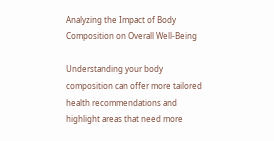Analyzing the Impact of Body Composition on Overall Well-Being

Understanding your body composition can offer more tailored health recommendations and highlight areas that need more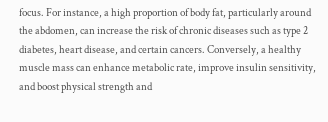focus. For instance, a high proportion of body fat, particularly around the abdomen, can increase the risk of chronic diseases such as type 2 diabetes, heart disease, and certain cancers. Conversely, a healthy muscle mass can enhance metabolic rate, improve insulin sensitivity, and boost physical strength and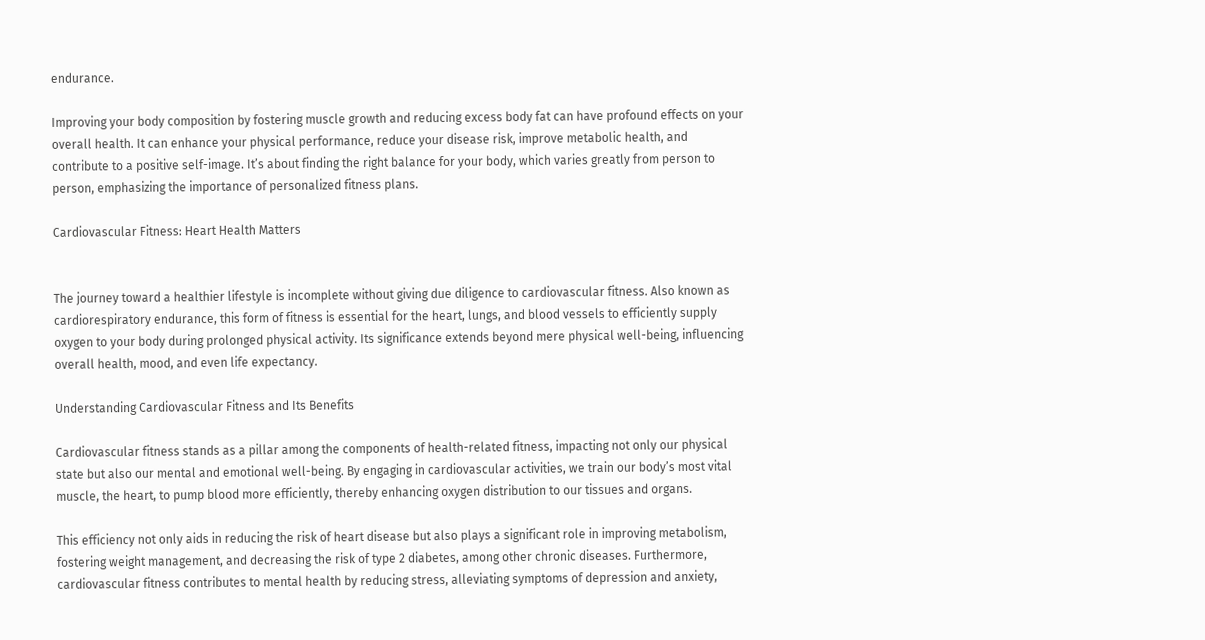endurance.

Improving your body composition by fostering muscle growth and reducing excess body fat can have profound effects on your overall health. It can enhance your physical performance, reduce your disease risk, improve metabolic health, and contribute to a positive self-image. It’s about finding the right balance for your body, which varies greatly from person to person, emphasizing the importance of personalized fitness plans.

Cardiovascular Fitness: Heart Health Matters


The journey toward a healthier lifestyle is incomplete without giving due diligence to cardiovascular fitness. Also known as cardiorespiratory endurance, this form of fitness is essential for the heart, lungs, and blood vessels to efficiently supply oxygen to your body during prolonged physical activity. Its significance extends beyond mere physical well-being, influencing overall health, mood, and even life expectancy.

Understanding Cardiovascular Fitness and Its Benefits

Cardiovascular fitness stands as a pillar among the components of health-related fitness, impacting not only our physical state but also our mental and emotional well-being. By engaging in cardiovascular activities, we train our body’s most vital muscle, the heart, to pump blood more efficiently, thereby enhancing oxygen distribution to our tissues and organs.

This efficiency not only aids in reducing the risk of heart disease but also plays a significant role in improving metabolism, fostering weight management, and decreasing the risk of type 2 diabetes, among other chronic diseases. Furthermore, cardiovascular fitness contributes to mental health by reducing stress, alleviating symptoms of depression and anxiety,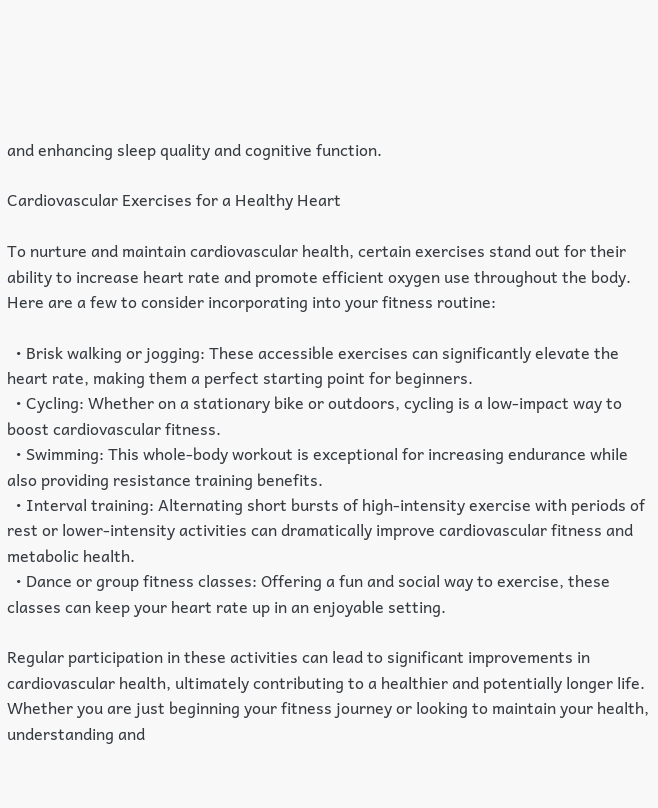and enhancing sleep quality and cognitive function.

Cardiovascular Exercises for a Healthy Heart

To nurture and maintain cardiovascular health, certain exercises stand out for their ability to increase heart rate and promote efficient oxygen use throughout the body. Here are a few to consider incorporating into your fitness routine:

  • Brisk walking or jogging: These accessible exercises can significantly elevate the heart rate, making them a perfect starting point for beginners.
  • Cycling: Whether on a stationary bike or outdoors, cycling is a low-impact way to boost cardiovascular fitness.
  • Swimming: This whole-body workout is exceptional for increasing endurance while also providing resistance training benefits.
  • Interval training: Alternating short bursts of high-intensity exercise with periods of rest or lower-intensity activities can dramatically improve cardiovascular fitness and metabolic health.
  • Dance or group fitness classes: Offering a fun and social way to exercise, these classes can keep your heart rate up in an enjoyable setting.

Regular participation in these activities can lead to significant improvements in cardiovascular health, ultimately contributing to a healthier and potentially longer life. Whether you are just beginning your fitness journey or looking to maintain your health, understanding and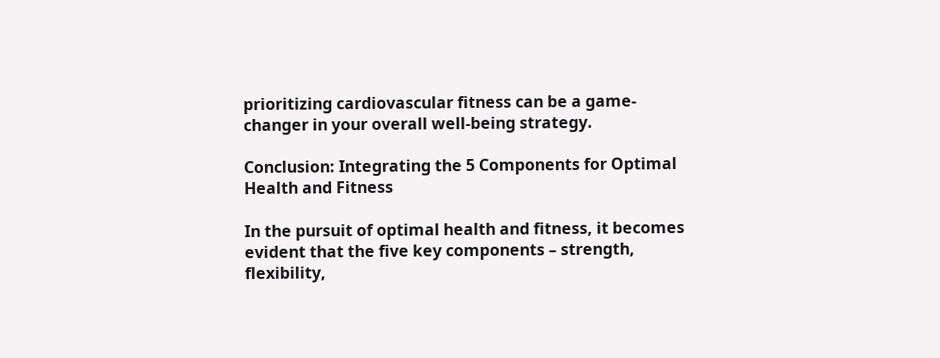prioritizing cardiovascular fitness can be a game-changer in your overall well-being strategy.

Conclusion: Integrating the 5 Components for Optimal Health and Fitness

In the pursuit of optimal health and fitness, it becomes evident that the five key components – strength, flexibility,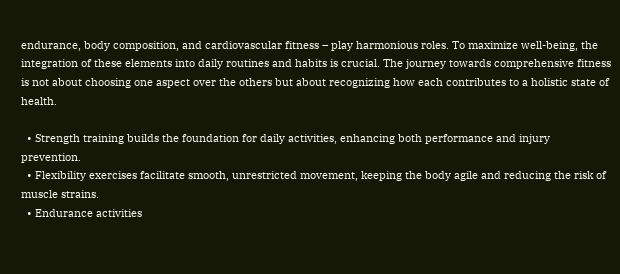endurance, body composition, and cardiovascular fitness – play harmonious roles. To maximize well-being, the integration of these elements into daily routines and habits is crucial. The journey towards comprehensive fitness is not about choosing one aspect over the others but about recognizing how each contributes to a holistic state of health.

  • Strength training builds the foundation for daily activities, enhancing both performance and injury prevention.
  • Flexibility exercises facilitate smooth, unrestricted movement, keeping the body agile and reducing the risk of muscle strains.
  • Endurance activities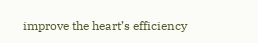improve the heart’s efficiency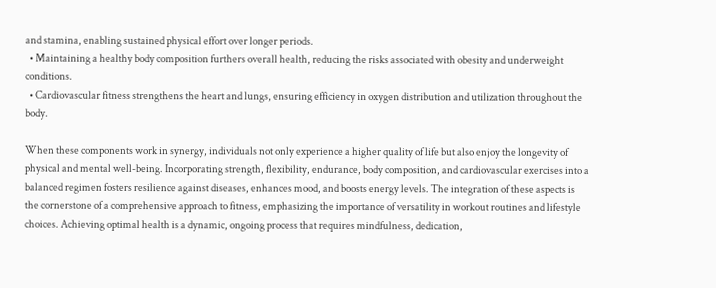and stamina, enabling sustained physical effort over longer periods.
  • Maintaining a healthy body composition furthers overall health, reducing the risks associated with obesity and underweight conditions.
  • Cardiovascular fitness strengthens the heart and lungs, ensuring efficiency in oxygen distribution and utilization throughout the body.

When these components work in synergy, individuals not only experience a higher quality of life but also enjoy the longevity of physical and mental well-being. Incorporating strength, flexibility, endurance, body composition, and cardiovascular exercises into a balanced regimen fosters resilience against diseases, enhances mood, and boosts energy levels. The integration of these aspects is the cornerstone of a comprehensive approach to fitness, emphasizing the importance of versatility in workout routines and lifestyle choices. Achieving optimal health is a dynamic, ongoing process that requires mindfulness, dedication,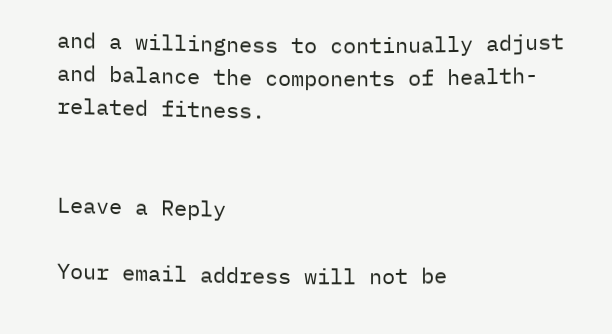and a willingness to continually adjust and balance the components of health-related fitness.


Leave a Reply

Your email address will not be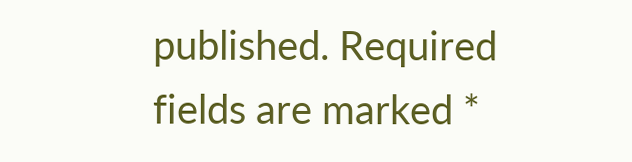published. Required fields are marked *